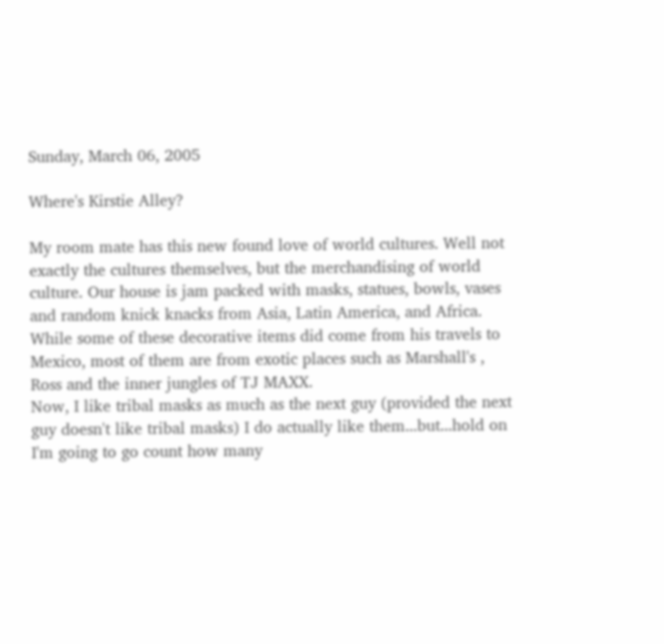Sunday, March 06, 2005

Where's Kirstie Alley?

My room mate has this new found love of world cultures. Well not exactly the cultures themselves, but the merchandising of world culture. Our house is jam packed with masks, statues, bowls, vases and random knick knacks from Asia, Latin America, and Africa. While some of these decorative items did come from his travels to Mexico, most of them are from exotic places such as Marshall's , Ross and the inner jungles of TJ MAXX.
Now, I like tribal masks as much as the next guy (provided the next guy doesn't like tribal masks) I do actually like them...but...hold on I'm going to go count how many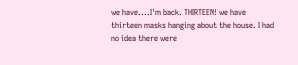we have....I'm back. THIRTEEN! we have thirteen masks hanging about the house. I had no idea there were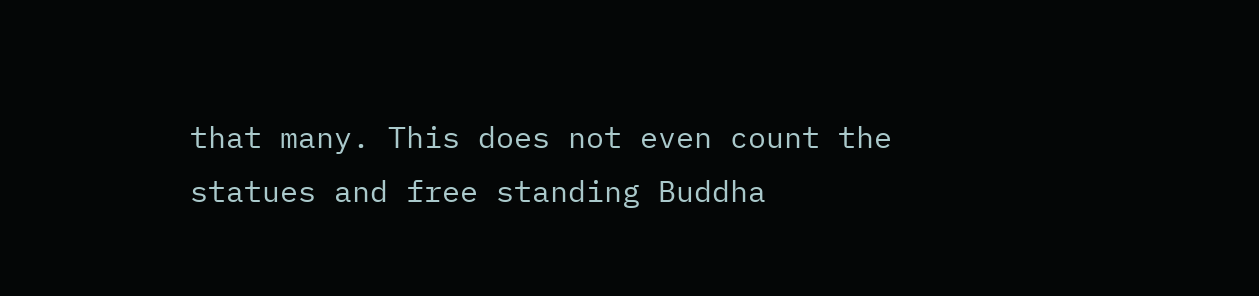that many. This does not even count the statues and free standing Buddha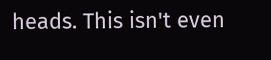heads. This isn't even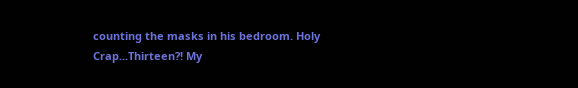counting the masks in his bedroom. Holy Crap...Thirteen?! My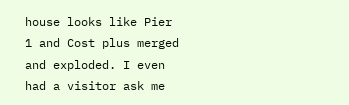house looks like Pier 1 and Cost plus merged and exploded. I even had a visitor ask me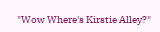"Wow Where's Kirstie Alley?"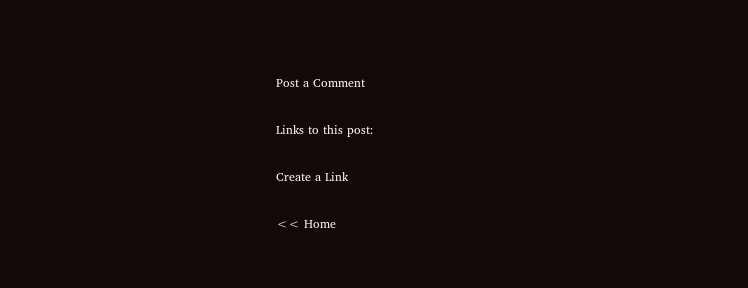Post a Comment

Links to this post:

Create a Link

<< Home